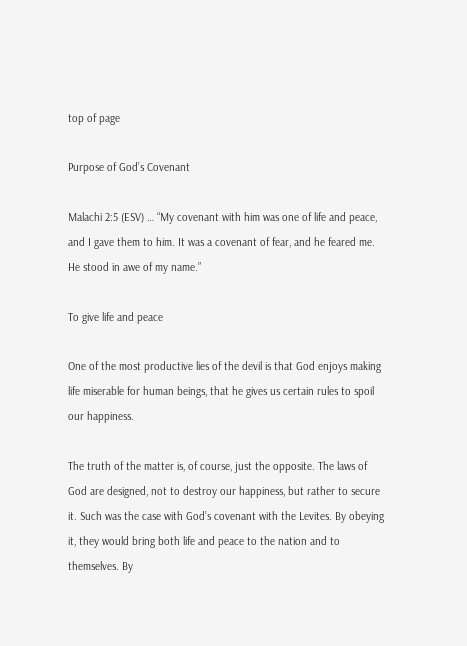top of page

Purpose of God’s Covenant

Malachi 2:5 (ESV) … “My covenant with him was one of life and peace, and I gave them to him. It was a covenant of fear, and he feared me. He stood in awe of my name.”

To give life and peace

One of the most productive lies of the devil is that God enjoys making life miserable for human beings, that he gives us certain rules to spoil our happiness.

The truth of the matter is, of course, just the opposite. The laws of God are designed, not to destroy our happiness, but rather to secure it. Such was the case with God’s covenant with the Levites. By obeying it, they would bring both life and peace to the nation and to themselves. By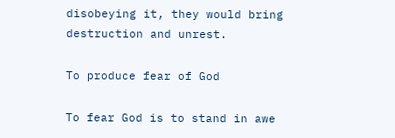disobeying it, they would bring destruction and unrest.

To produce fear of God

To fear God is to stand in awe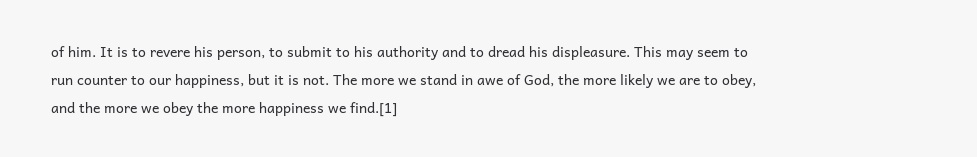of him. It is to revere his person, to submit to his authority and to dread his displeasure. This may seem to run counter to our happiness, but it is not. The more we stand in awe of God, the more likely we are to obey, and the more we obey the more happiness we find.[1]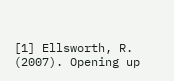[1] Ellsworth, R. (2007). Opening up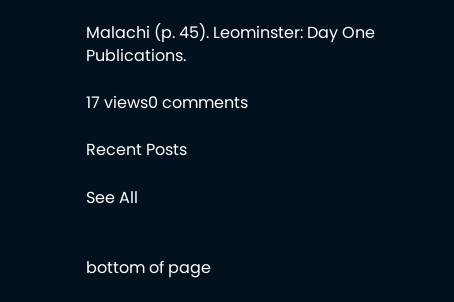Malachi (p. 45). Leominster: Day One Publications.

17 views0 comments

Recent Posts

See All


bottom of page